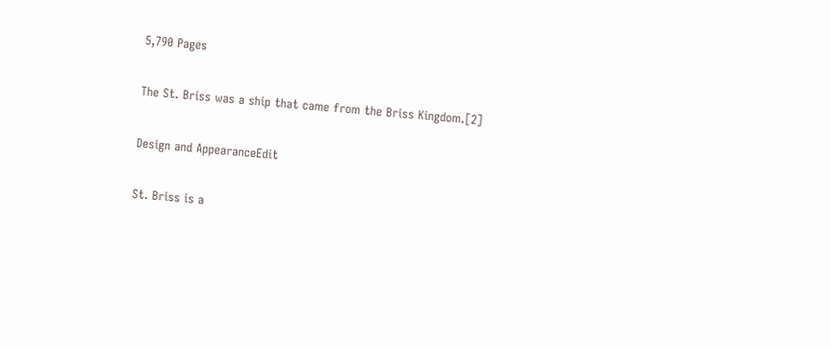5,790 Pages

The St. Briss was a ship that came from the Briss Kingdom.[2]

Design and AppearanceEdit

St. Briss is a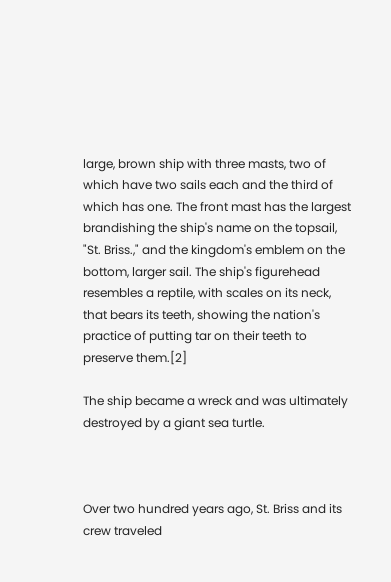large, brown ship with three masts, two of which have two sails each and the third of which has one. The front mast has the largest brandishing the ship's name on the topsail, "St. Briss.," and the kingdom's emblem on the bottom, larger sail. The ship's figurehead resembles a reptile, with scales on its neck, that bears its teeth, showing the nation's practice of putting tar on their teeth to preserve them.[2]

The ship became a wreck and was ultimately destroyed by a giant sea turtle.



Over two hundred years ago, St. Briss and its crew traveled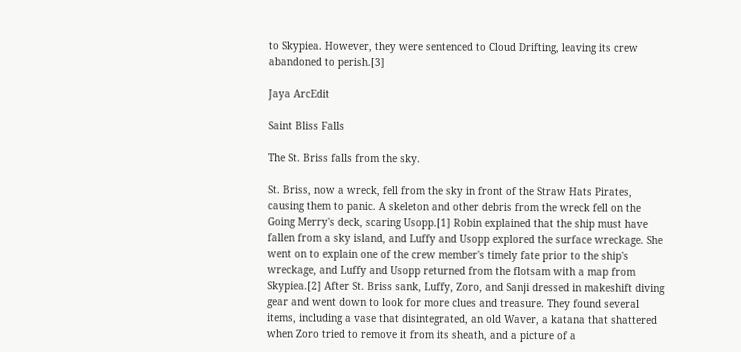to Skypiea. However, they were sentenced to Cloud Drifting, leaving its crew abandoned to perish.[3]

Jaya ArcEdit

Saint Bliss Falls

The St. Briss falls from the sky.

St. Briss, now a wreck, fell from the sky in front of the Straw Hats Pirates, causing them to panic. A skeleton and other debris from the wreck fell on the Going Merry's deck, scaring Usopp.[1] Robin explained that the ship must have fallen from a sky island, and Luffy and Usopp explored the surface wreckage. She went on to explain one of the crew member's timely fate prior to the ship's wreckage, and Luffy and Usopp returned from the flotsam with a map from Skypiea.[2] After St. Briss sank, Luffy, Zoro, and Sanji dressed in makeshift diving gear and went down to look for more clues and treasure. They found several items, including a vase that disintegrated, an old Waver, a katana that shattered when Zoro tried to remove it from its sheath, and a picture of a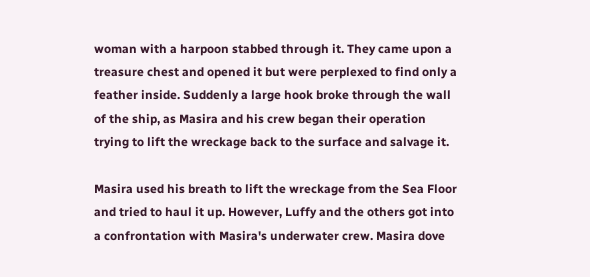woman with a harpoon stabbed through it. They came upon a treasure chest and opened it but were perplexed to find only a feather inside. Suddenly a large hook broke through the wall of the ship, as Masira and his crew began their operation trying to lift the wreckage back to the surface and salvage it.

Masira used his breath to lift the wreckage from the Sea Floor and tried to haul it up. However, Luffy and the others got into a confrontation with Masira's underwater crew. Masira dove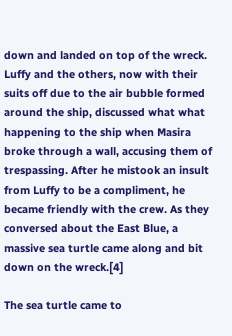down and landed on top of the wreck. Luffy and the others, now with their suits off due to the air bubble formed around the ship, discussed what what happening to the ship when Masira broke through a wall, accusing them of trespassing. After he mistook an insult from Luffy to be a compliment, he became friendly with the crew. As they conversed about the East Blue, a massive sea turtle came along and bit down on the wreck.[4]

The sea turtle came to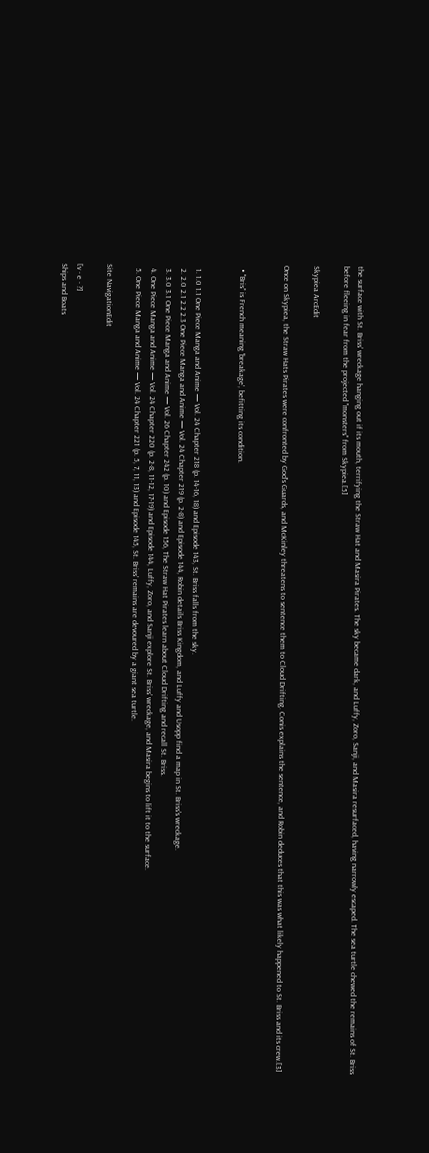the surface with St. Briss' wreckage hanging out if its mouth, terrifying the Straw Hat and Masira Pirates. The sky became dark, and Luffy, Zoro, Sanji, and Masira resurfaced, having narrowly escaped. The sea turtle chewed the remains of St. Briss before fleeing in fear from the projected "monsters" from Skypiea.[5]

Skypiea ArcEdit

Once on Skypiea, the Straw Hats Pirates were confronted by God's Guards, and McKinley threatens to sentence them to Cloud Drifting. Conis explains the sentence, and Robin deduces that this was what likely happened to St. Briss and its crew.[3]


  • "Bris" is French meaning 'breakage', befitting its condition.


  1. 1.0 1.1 One Piece Manga and Anime — Vol. 24 Chapter 218 (p. 14-16, 18) and Episode 143, St. Briss falls from the sky.
  2. 2.0 2.1 2.2 2.3 One Piece Manga and Anime — Vol. 24 Chapter 219 (p. 2-8) and Episode 144, Robin details Briss Kingdom, and Luffy and Usopp find a map in St. Briss's wreckage.
  3. 3.0 3.1 One Piece Manga and Anime — Vol. 26 Chapter 242 (p. 10) and Episode 156, The Straw Hat Pirates learn about Cloud Drifting and recall St. Briss.
  4. One Piece Manga and Anime — Vol. 24 Chapter 220 (p. 2-8, 11-12, 17-19) and Episode 144, Luffy, Zoro, and Sanji explore St. Briss' wreckage, and Masira begins to lift it to the surface.
  5. One Piece Manga and Anime — Vol. 24 Chapter 221 (p. 5, 7, 11, 13) and Episode 145, St. Briss' remains are devoured by a giant sea turtle.

Site NavigationEdit

[v · e · ?]
Ships and Boats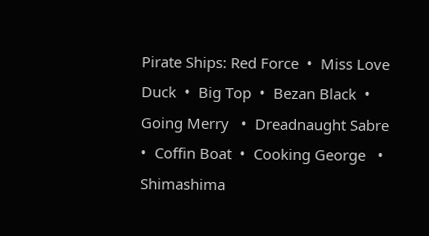Pirate Ships: Red Force  •  Miss Love Duck  •  Big Top  •  Bezan Black  •  Going Merry   •  Dreadnaught Sabre   •  Coffin Boat  •  Cooking George   •  Shimashima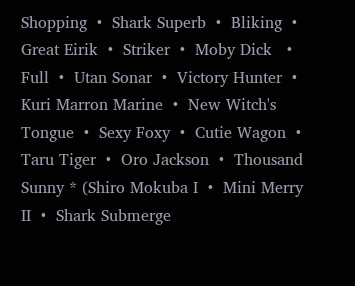Shopping  •  Shark Superb  •  Bliking  •  Great Eirik  •  Striker  •  Moby Dick   •  Full  •  Utan Sonar  •  Victory Hunter  •  Kuri Marron Marine  •  New Witch's Tongue  •  Sexy Foxy  •  Cutie Wagon  •  Taru Tiger  •  Oro Jackson  •  Thousand Sunny * (Shiro Mokuba I  •  Mini Merry II  •  Shark Submerge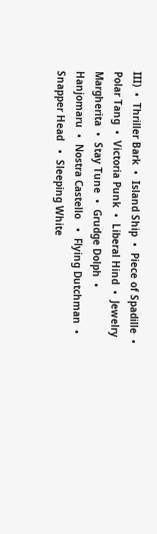III)  •  Thriller Bark  •  Island Ship  •  Piece of Spadille  •  Polar Tang  •  Victoria Punk  •  Liberal Hind  •  Jewelry Margherita  •  Stay Tune  •  Grudge Dolph  •  Hanjomaru  •  Nostra Castello   •  Flying Dutchman  •  Snapper Head   •  Sleeping White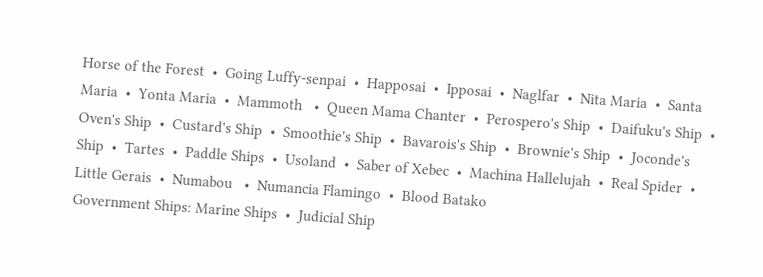Horse of the Forest  •  Going Luffy-senpai  •  Happosai  •  Ipposai  •  Naglfar  •  Nita Maria  •  Santa Maria  •  Yonta Maria  •  Mammoth   •  Queen Mama Chanter  •  Perospero's Ship  •  Daifuku's Ship  •  Oven's Ship  •  Custard's Ship  •  Smoothie's Ship  •  Bavarois's Ship  •  Brownie's Ship  •  Joconde's Ship  •  Tartes  •  Paddle Ships  •  Usoland  •  Saber of Xebec  •  Machina Hallelujah  •  Real Spider  •  Little Gerais  •  Numabou   •  Numancia Flamingo  •  Blood Batako
Government Ships: Marine Ships  •  Judicial Ship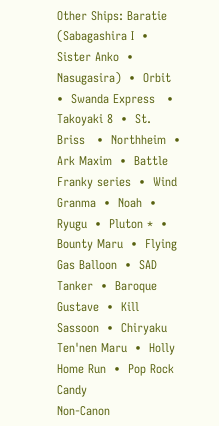Other Ships: Baratie (Sabagashira I  •  Sister Anko  •  Nasugasira)  •  Orbit   •  Swanda Express   •  Takoyaki 8  •  St. Briss   •  Northheim  •  Ark Maxim  •  Battle Franky series  •  Wind Granma  •  Noah  •  Ryugu  •  Pluton *  •  Bounty Maru  •  Flying Gas Balloon  •  SAD Tanker  •  Baroque Gustave  •  Kill Sassoon  •  Chiryaku Ten'nen Maru  •  Holly Home Run  •  Pop Rock Candy
Non-Canon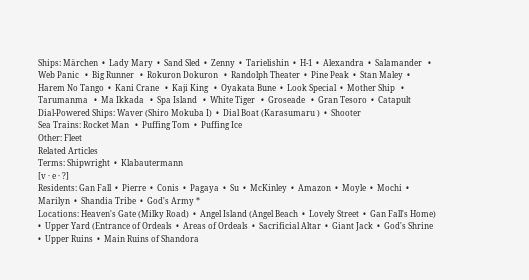Ships: Märchen  •  Lady Mary  •  Sand Sled  •  Zenny  •  Tarielishin  •  H-1  •  Alexandra  •  Salamander   •  Web Panic   •  Big Runner   •  Rokuron Dokuron   •  Randolph Theater  •  Pine Peak  •  Stan Maley  •  Harem No Tango  •  Kani Crane   •  Kaji King   •  Oyakata Bune  •  Look Special  •  Mother Ship   •  Tarumanma   •  Ma Ikkada   •  Spa Island   •  White Tiger   •  Groseade   •  Gran Tesoro  •  Catapult
Dial-Powered Ships: Waver (Shiro Mokuba I)  •  Dial Boat (Karasumaru )  •  Shooter
Sea Trains: Rocket Man   •  Puffing Tom  •  Puffing Ice
Other: Fleet
Related Articles
Terms: Shipwright  •  Klabautermann
[v · e · ?]
Residents: Gan Fall  •  Pierre  •  Conis  •  Pagaya  •  Su  •  McKinley  •  Amazon  •  Moyle  •  Mochi  •  Marilyn  •  Shandia Tribe  •  God's Army *
Locations: Heaven's Gate (Milky Road)  •  Angel Island (Angel Beach  •  Lovely Street  •  Gan Fall's Home)  •  Upper Yard (Entrance of Ordeals  •  Areas of Ordeals  •  Sacrificial Altar  •  Giant Jack  •  God's Shrine  •  Upper Ruins  •  Main Ruins of Shandora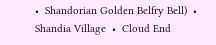•  Shandorian Golden Belfry Bell)  •  Shandia Village  •  Cloud End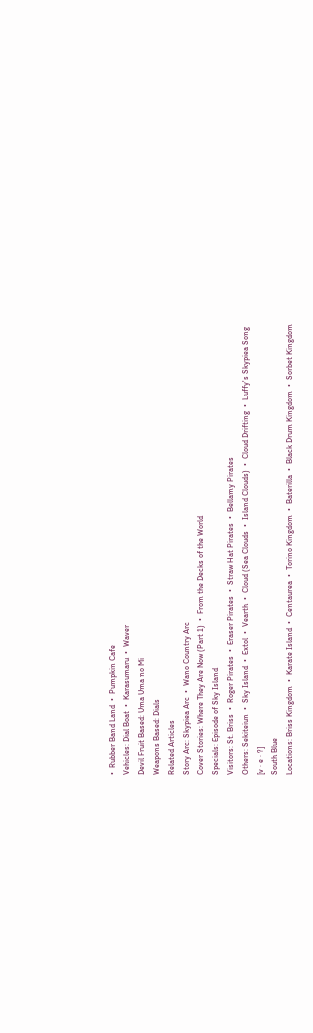•  Rubber Band Land  •  Pumpkin Cafe
Vehicles: Dial Boat  •  Karasumaru  •  Waver
Devil Fruit Based: Uma Uma no Mi
Weapons Based: Dials
Related Articles
Story Arc: Skypiea Arc  •  Wano Country Arc
Cover Stories: Where They Are Now (Part 1)  •  From the Decks of the World
Specials: Episode of Sky Island
Visitors: St. Briss  •  Roger Pirates  •  Eraser Pirates  •  Straw Hat Pirates  •  Bellamy Pirates
Others: Sekiteiun  •  Sky Island  •  Extol  •  Vearth  •  Cloud (Sea Clouds  •  Island Clouds)  •  Cloud Drifting  •  Luffy's Skypiea Song
[v · e · ?]
South Blue
Locations: Briss Kingdom  •  Karate Island  •  Centaurea  •  Torino Kingdom  •  Baterilla  •  Black Drum Kingdom  •  Sorbet Kingdom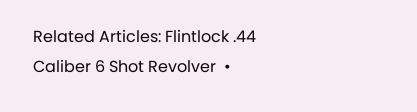Related Articles: Flintlock .44 Caliber 6 Shot Revolver  •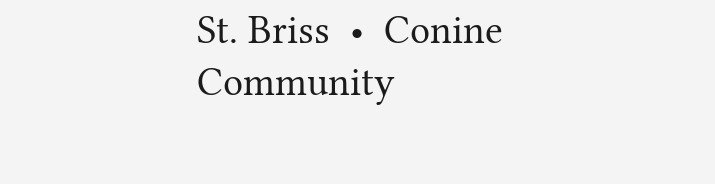St. Briss  •  Conine
Community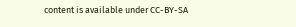content is available under CC-BY-SA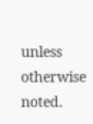unless otherwise noted.